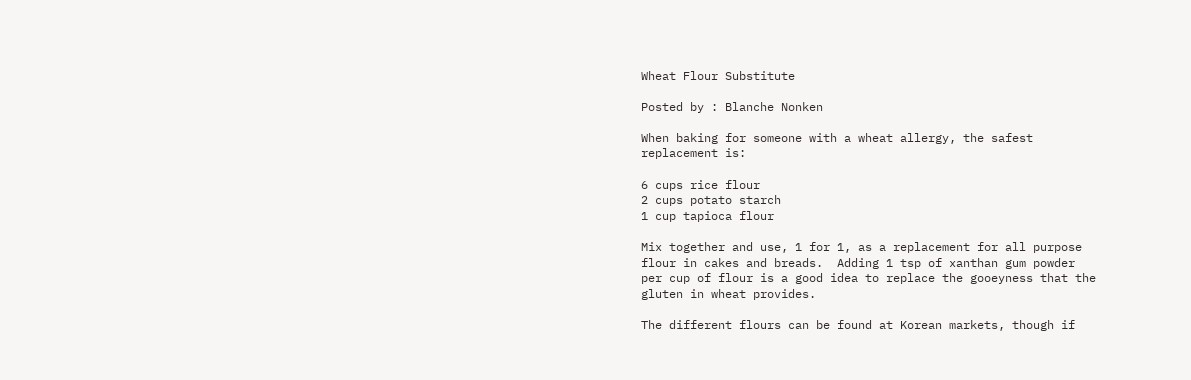Wheat Flour Substitute

Posted by : Blanche Nonken

When baking for someone with a wheat allergy, the safest
replacement is:

6 cups rice flour
2 cups potato starch
1 cup tapioca flour

Mix together and use, 1 for 1, as a replacement for all purpose
flour in cakes and breads.  Adding 1 tsp of xanthan gum powder
per cup of flour is a good idea to replace the gooeyness that the
gluten in wheat provides.

The different flours can be found at Korean markets, though if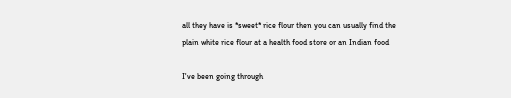all they have is *sweet* rice flour then you can usually find the
plain white rice flour at a health food store or an Indian food

I've been going through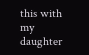this with my daughter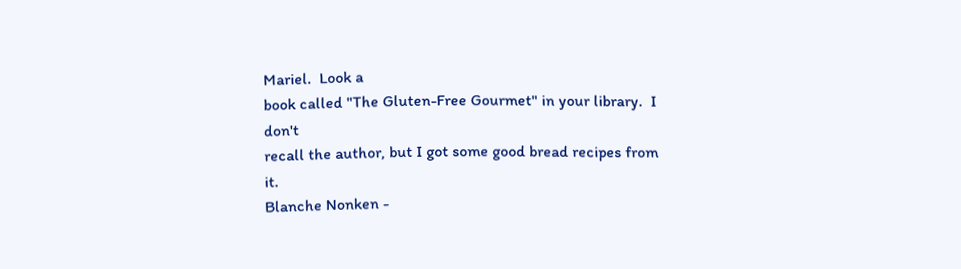Mariel.  Look a
book called "The Gluten-Free Gourmet" in your library.  I don't
recall the author, but I got some good bread recipes from it.
Blanche Nonken -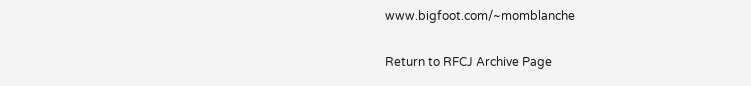www.bigfoot.com/~momblanche

Return to RFCJ Archive Page